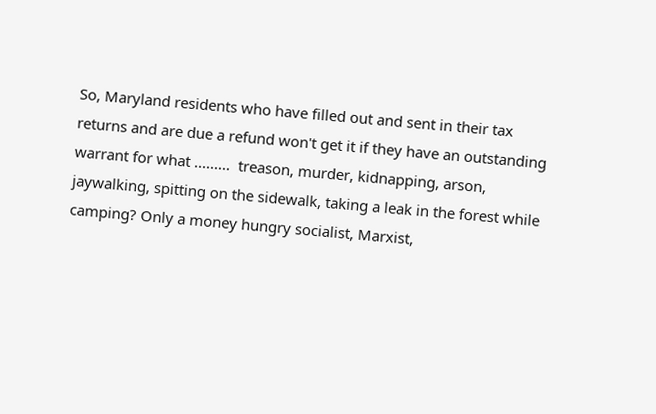So, Maryland residents who have filled out and sent in their tax returns and are due a refund won't get it if they have an outstanding warrant for what .........  treason, murder, kidnapping, arson, jaywalking, spitting on the sidewalk, taking a leak in the forest while camping? Only a money hungry socialist, Marxist,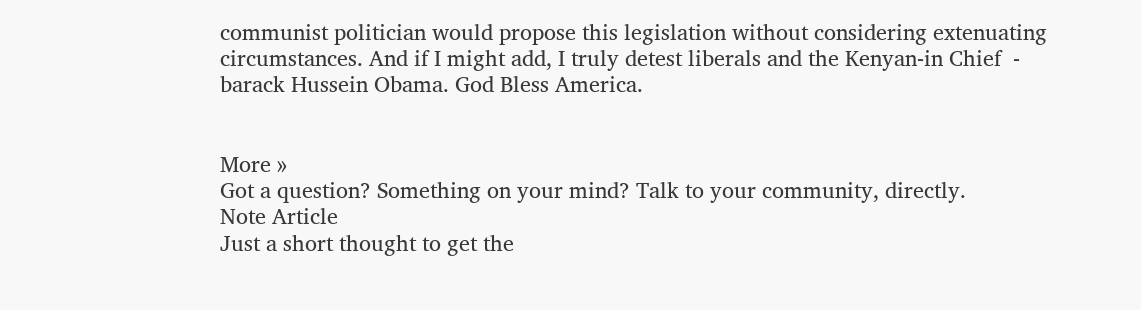communist politician would propose this legislation without considering extenuating circumstances. And if I might add, I truly detest liberals and the Kenyan-in Chief  -  barack Hussein Obama. God Bless America.


More »
Got a question? Something on your mind? Talk to your community, directly.
Note Article
Just a short thought to get the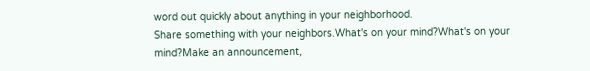word out quickly about anything in your neighborhood.
Share something with your neighbors.What's on your mind?What's on your mind?Make an announcement,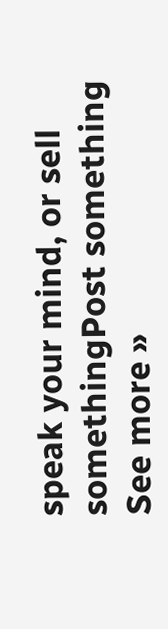speak your mind, or sell somethingPost something
See more »